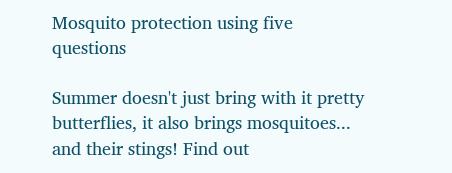Mosquito protection using five questions

Summer doesn't just bring with it pretty butterflies, it also brings mosquitoes... and their stings! Find out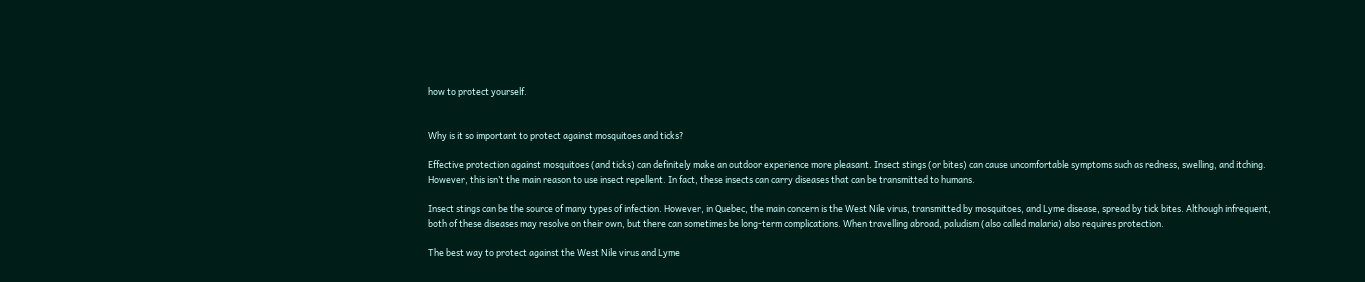how to protect yourself.


Why is it so important to protect against mosquitoes and ticks?

Effective protection against mosquitoes (and ticks) can definitely make an outdoor experience more pleasant. Insect stings (or bites) can cause uncomfortable symptoms such as redness, swelling, and itching. However, this isn’t the main reason to use insect repellent. In fact, these insects can carry diseases that can be transmitted to humans.

Insect stings can be the source of many types of infection. However, in Quebec, the main concern is the West Nile virus, transmitted by mosquitoes, and Lyme disease, spread by tick bites. Although infrequent, both of these diseases may resolve on their own, but there can sometimes be long-term complications. When travelling abroad, paludism (also called malaria) also requires protection.

The best way to protect against the West Nile virus and Lyme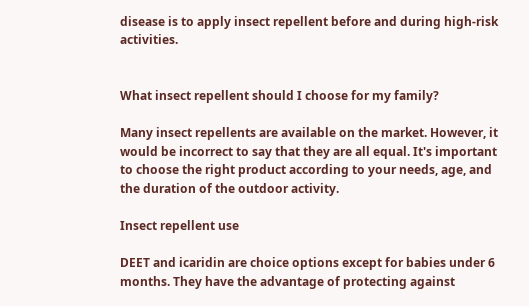disease is to apply insect repellent before and during high-risk activities.


What insect repellent should I choose for my family?

Many insect repellents are available on the market. However, it would be incorrect to say that they are all equal. It's important to choose the right product according to your needs, age, and the duration of the outdoor activity.

Insect repellent use

DEET and icaridin are choice options except for babies under 6 months. They have the advantage of protecting against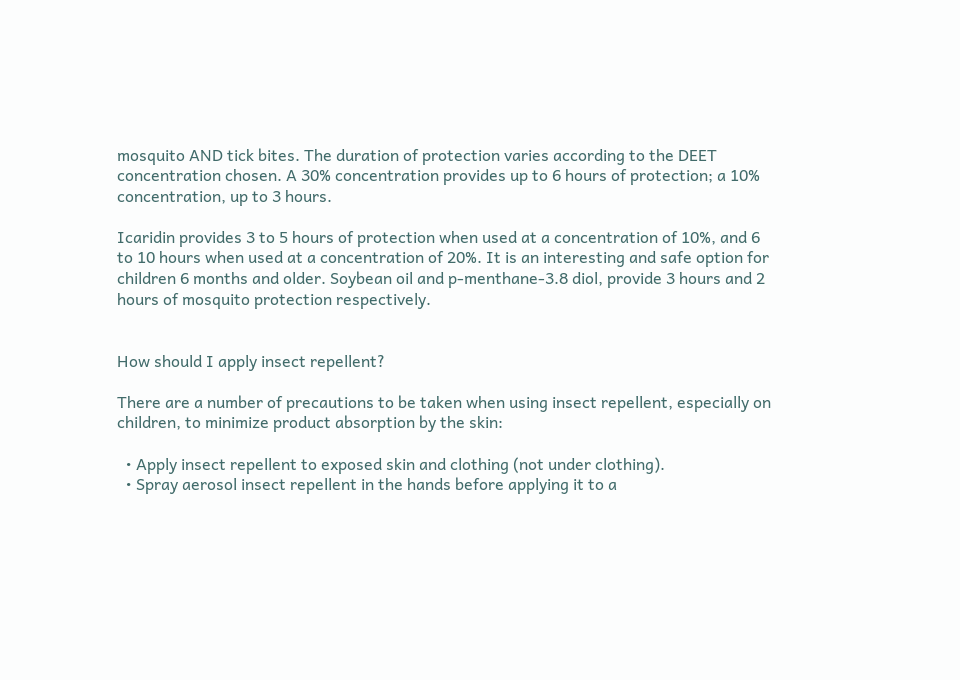mosquito AND tick bites. The duration of protection varies according to the DEET concentration chosen. A 30% concentration provides up to 6 hours of protection; a 10% concentration, up to 3 hours.

Icaridin provides 3 to 5 hours of protection when used at a concentration of 10%, and 6 to 10 hours when used at a concentration of 20%. It is an interesting and safe option for children 6 months and older. Soybean oil and p-menthane-3.8 diol, provide 3 hours and 2 hours of mosquito protection respectively.


How should I apply insect repellent?

There are a number of precautions to be taken when using insect repellent, especially on children, to minimize product absorption by the skin:

  • Apply insect repellent to exposed skin and clothing (not under clothing).
  • Spray aerosol insect repellent in the hands before applying it to a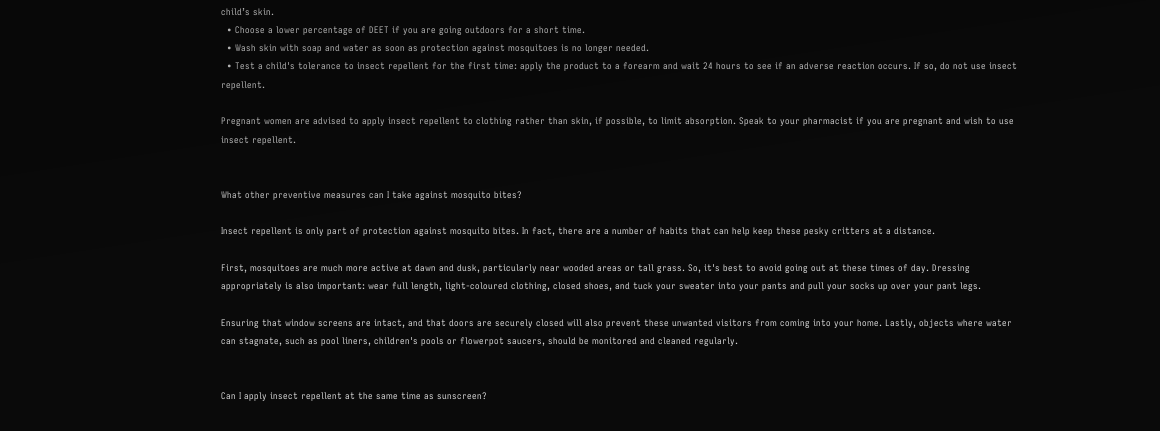child’s skin.
  • Choose a lower percentage of DEET if you are going outdoors for a short time.
  • Wash skin with soap and water as soon as protection against mosquitoes is no longer needed.
  • Test a child's tolerance to insect repellent for the first time: apply the product to a forearm and wait 24 hours to see if an adverse reaction occurs. If so, do not use insect repellent.

Pregnant women are advised to apply insect repellent to clothing rather than skin, if possible, to limit absorption. Speak to your pharmacist if you are pregnant and wish to use insect repellent.


What other preventive measures can I take against mosquito bites?

Insect repellent is only part of protection against mosquito bites. In fact, there are a number of habits that can help keep these pesky critters at a distance.

First, mosquitoes are much more active at dawn and dusk, particularly near wooded areas or tall grass. So, it's best to avoid going out at these times of day. Dressing appropriately is also important: wear full length, light-coloured clothing, closed shoes, and tuck your sweater into your pants and pull your socks up over your pant legs.

Ensuring that window screens are intact, and that doors are securely closed will also prevent these unwanted visitors from coming into your home. Lastly, objects where water can stagnate, such as pool liners, children's pools or flowerpot saucers, should be monitored and cleaned regularly.


Can I apply insect repellent at the same time as sunscreen?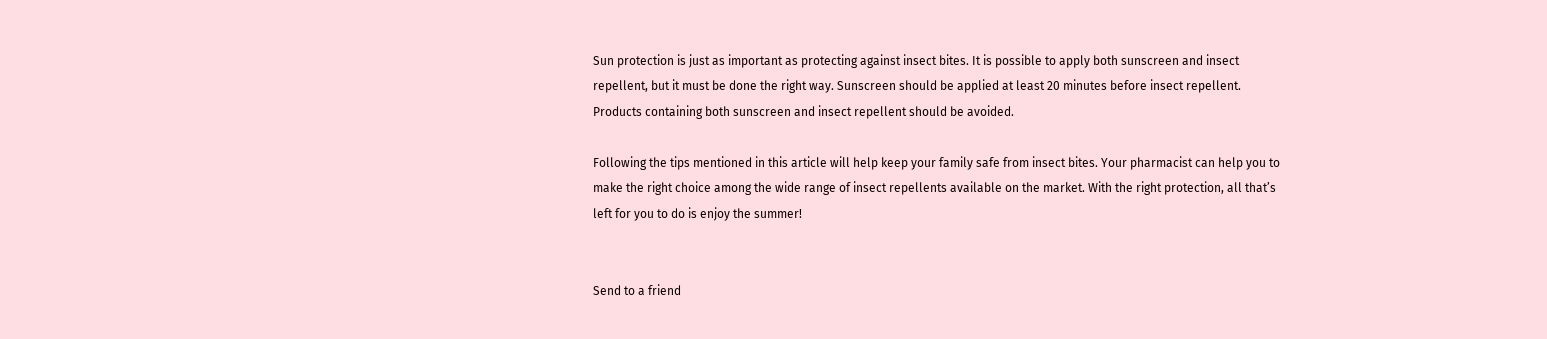Sun protection is just as important as protecting against insect bites. It is possible to apply both sunscreen and insect repellent, but it must be done the right way. Sunscreen should be applied at least 20 minutes before insect repellent. Products containing both sunscreen and insect repellent should be avoided.

Following the tips mentioned in this article will help keep your family safe from insect bites. Your pharmacist can help you to make the right choice among the wide range of insect repellents available on the market. With the right protection, all that’s left for you to do is enjoy the summer!


Send to a friend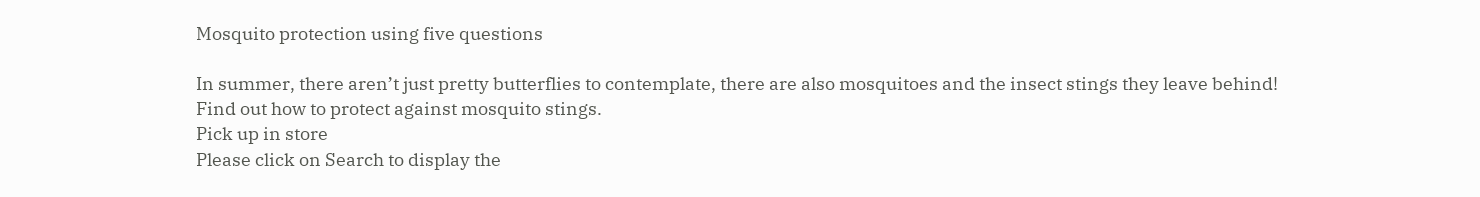Mosquito protection using five questions

In summer, there aren’t just pretty butterflies to contemplate, there are also mosquitoes and the insect stings they leave behind! Find out how to protect against mosquito stings.
Pick up in store
Please click on Search to display the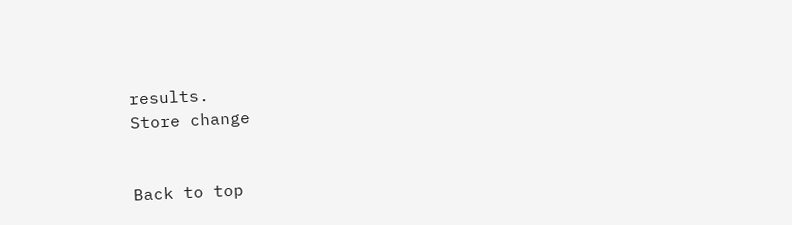results.
Store change


Back to top